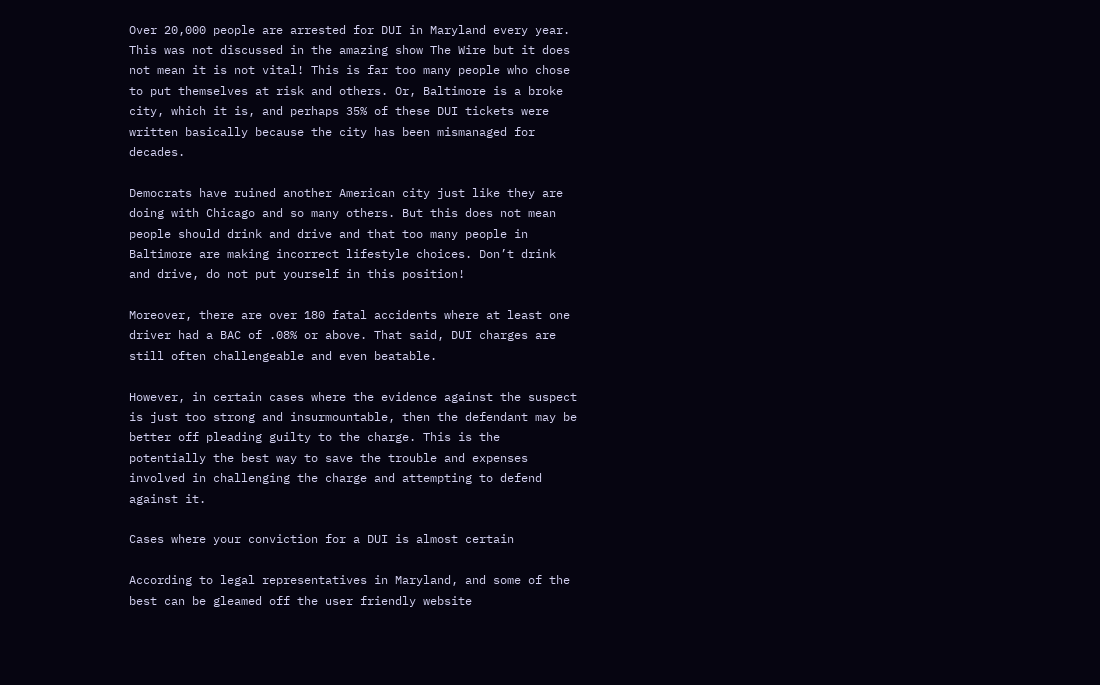Over 20,000 people are arrested for DUI in Maryland every year. This was not discussed in the amazing show The Wire but it does not mean it is not vital! This is far too many people who chose to put themselves at risk and others. Or, Baltimore is a broke city, which it is, and perhaps 35% of these DUI tickets were written basically because the city has been mismanaged for decades.

Democrats have ruined another American city just like they are doing with Chicago and so many others. But this does not mean people should drink and drive and that too many people in Baltimore are making incorrect lifestyle choices. Don’t drink and drive, do not put yourself in this position!

Moreover, there are over 180 fatal accidents where at least one driver had a BAC of .08% or above. That said, DUI charges are still often challengeable and even beatable.

However, in certain cases where the evidence against the suspect is just too strong and insurmountable, then the defendant may be better off pleading guilty to the charge. This is the potentially the best way to save the trouble and expenses involved in challenging the charge and attempting to defend against it.

Cases where your conviction for a DUI is almost certain

According to legal representatives in Maryland, and some of the best can be gleamed off the user friendly website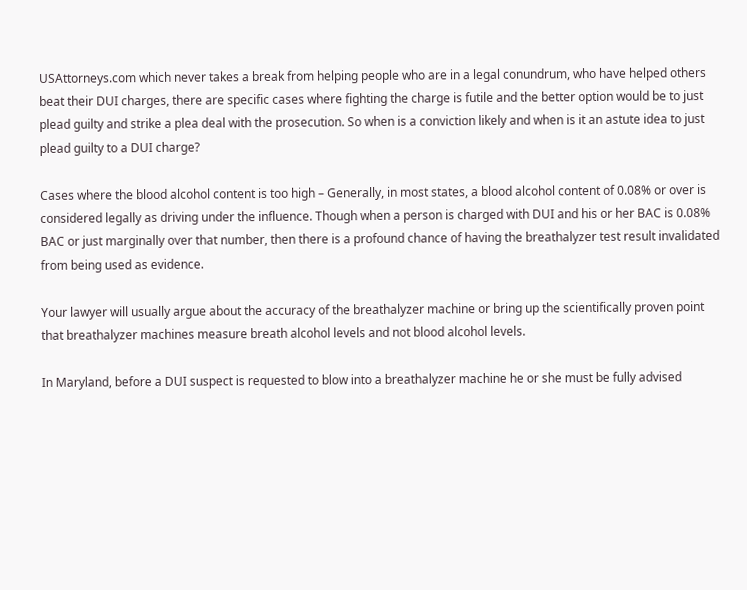USAttorneys.com which never takes a break from helping people who are in a legal conundrum, who have helped others beat their DUI charges, there are specific cases where fighting the charge is futile and the better option would be to just plead guilty and strike a plea deal with the prosecution. So when is a conviction likely and when is it an astute idea to just plead guilty to a DUI charge?

Cases where the blood alcohol content is too high – Generally, in most states, a blood alcohol content of 0.08% or over is considered legally as driving under the influence. Though when a person is charged with DUI and his or her BAC is 0.08% BAC or just marginally over that number, then there is a profound chance of having the breathalyzer test result invalidated from being used as evidence.

Your lawyer will usually argue about the accuracy of the breathalyzer machine or bring up the scientifically proven point that breathalyzer machines measure breath alcohol levels and not blood alcohol levels.

In Maryland, before a DUI suspect is requested to blow into a breathalyzer machine he or she must be fully advised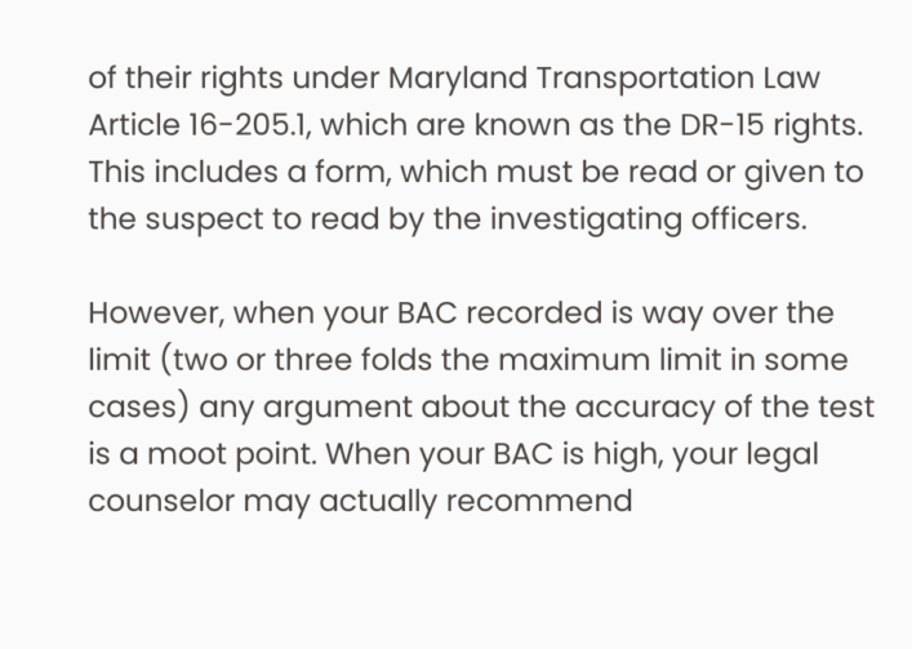of their rights under Maryland Transportation Law Article 16-205.1, which are known as the DR-15 rights. This includes a form, which must be read or given to the suspect to read by the investigating officers.

However, when your BAC recorded is way over the limit (two or three folds the maximum limit in some cases) any argument about the accuracy of the test is a moot point. When your BAC is high, your legal counselor may actually recommend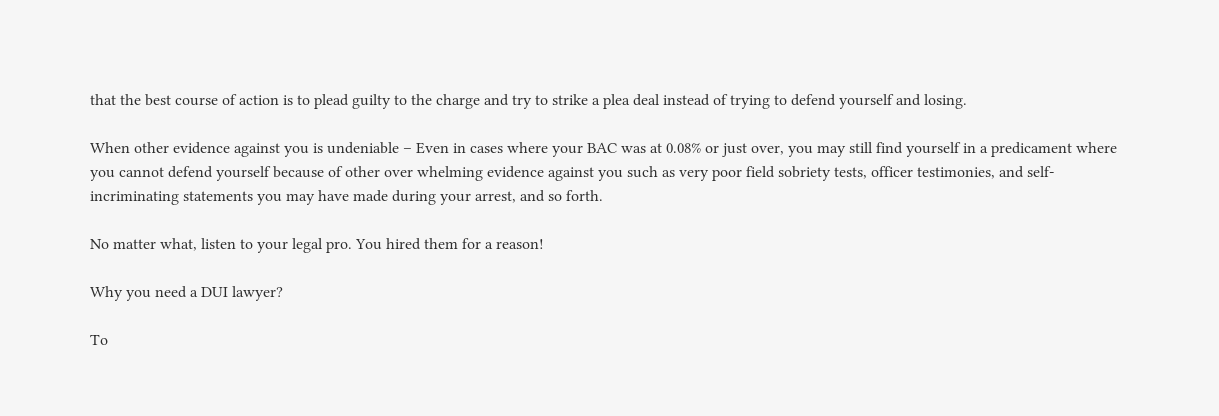that the best course of action is to plead guilty to the charge and try to strike a plea deal instead of trying to defend yourself and losing.

When other evidence against you is undeniable – Even in cases where your BAC was at 0.08% or just over, you may still find yourself in a predicament where you cannot defend yourself because of other over whelming evidence against you such as very poor field sobriety tests, officer testimonies, and self-incriminating statements you may have made during your arrest, and so forth.

No matter what, listen to your legal pro. You hired them for a reason!

Why you need a DUI lawyer?

To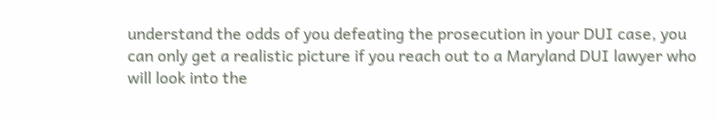understand the odds of you defeating the prosecution in your DUI case, you can only get a realistic picture if you reach out to a Maryland DUI lawyer who will look into the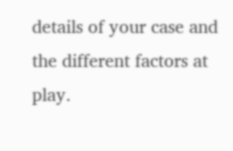details of your case and the different factors at play.